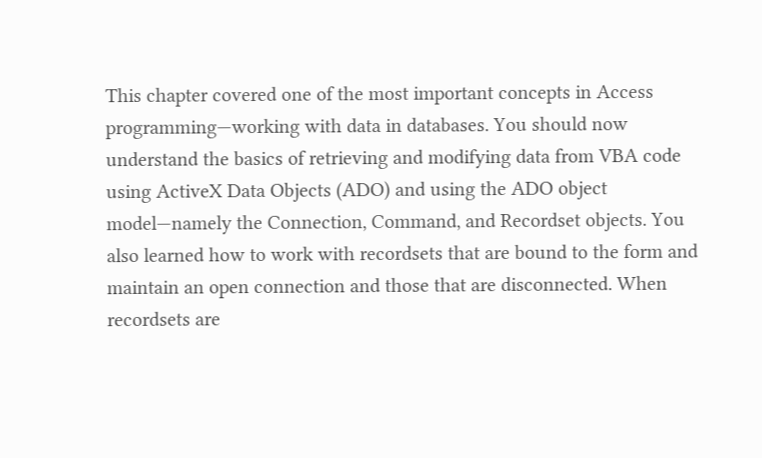This chapter covered one of the most important concepts in Access programming—working with data in databases. You should now understand the basics of retrieving and modifying data from VBA code using ActiveX Data Objects (ADO) and using the ADO object model—namely the Connection, Command, and Recordset objects. You also learned how to work with recordsets that are bound to the form and maintain an open connection and those that are disconnected. When recordsets are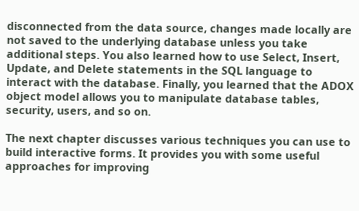disconnected from the data source, changes made locally are not saved to the underlying database unless you take additional steps. You also learned how to use Select, Insert, Update, and Delete statements in the SQL language to interact with the database. Finally, you learned that the ADOX object model allows you to manipulate database tables, security, users, and so on.

The next chapter discusses various techniques you can use to build interactive forms. It provides you with some useful approaches for improving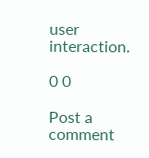user interaction.

0 0

Post a comment